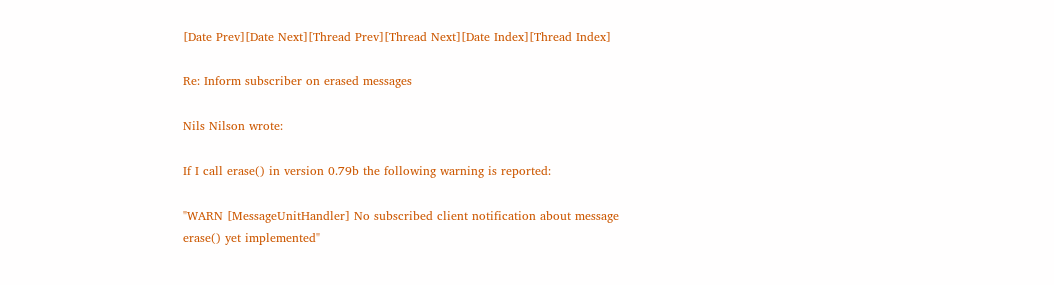[Date Prev][Date Next][Thread Prev][Thread Next][Date Index][Thread Index]

Re: Inform subscriber on erased messages

Nils Nilson wrote:

If I call erase() in version 0.79b the following warning is reported:

"WARN [MessageUnitHandler] No subscribed client notification about message
erase() yet implemented"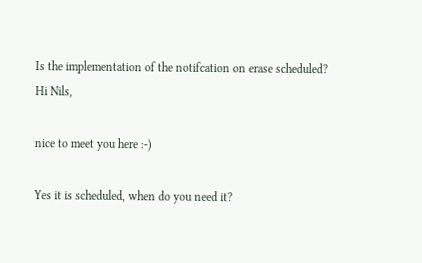Is the implementation of the notifcation on erase scheduled?
Hi Nils,

nice to meet you here :-)

Yes it is scheduled, when do you need it?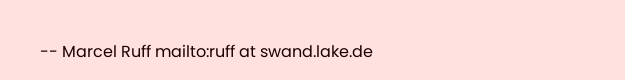-- Marcel Ruff mailto:ruff at swand.lake.de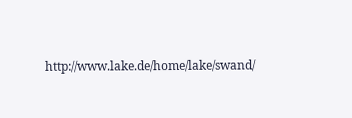http://www.lake.de/home/lake/swand/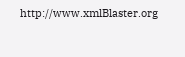http://www.xmlBlaster.org